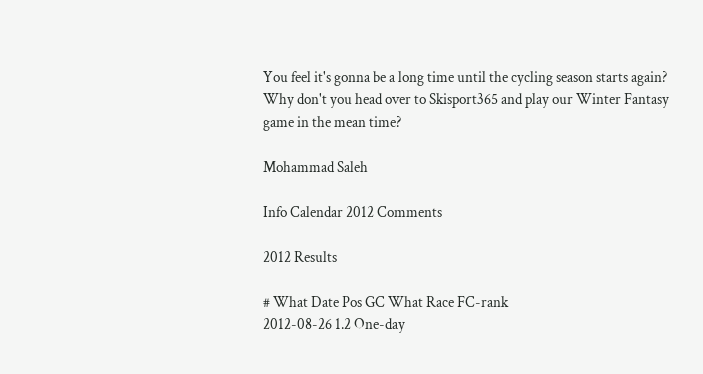You feel it's gonna be a long time until the cycling season starts again? Why don't you head over to Skisport365 and play our Winter Fantasy game in the mean time?

Mohammad Saleh

Info Calendar 2012 Comments

2012 Results

# What Date Pos GC What Race FC-rank
2012-08-26 1.2 One-day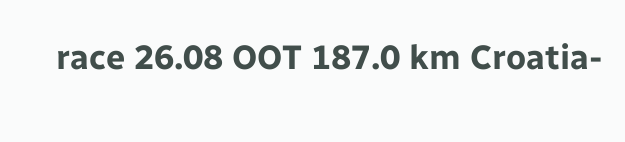race 26.08 OOT 187.0 km Croatia-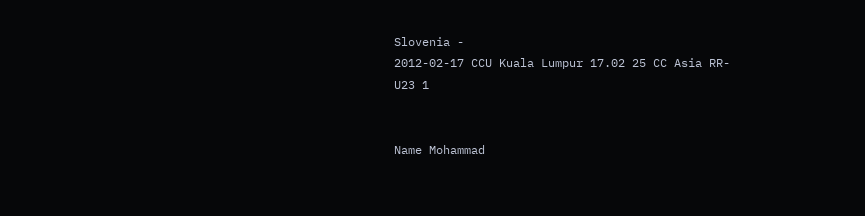Slovenia -
2012-02-17 CCU Kuala Lumpur 17.02 25 CC Asia RR-U23 1


Name Mohammad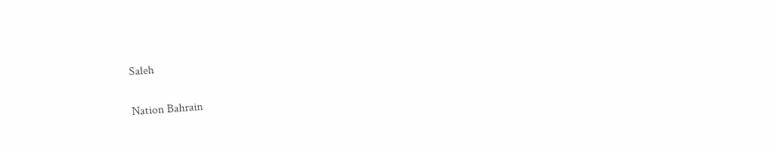Saleh

Nation Bahrain